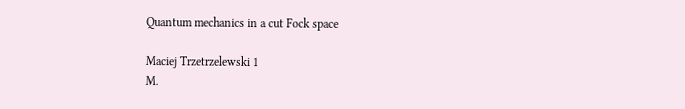Quantum mechanics in a cut Fock space

Maciej Trzetrzelewski 1
M.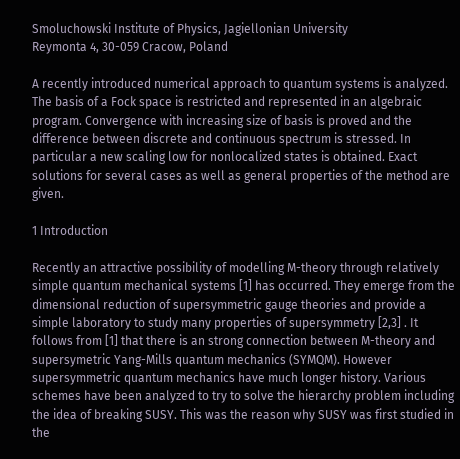Smoluchowski Institute of Physics, Jagiellonian University
Reymonta 4, 30-059 Cracow, Poland

A recently introduced numerical approach to quantum systems is analyzed. The basis of a Fock space is restricted and represented in an algebraic program. Convergence with increasing size of basis is proved and the difference between discrete and continuous spectrum is stressed. In particular a new scaling low for nonlocalized states is obtained. Exact solutions for several cases as well as general properties of the method are given.

1 Introduction

Recently an attractive possibility of modelling M-theory through relatively simple quantum mechanical systems [1] has occurred. They emerge from the dimensional reduction of supersymmetric gauge theories and provide a simple laboratory to study many properties of supersymmetry [2,3] . It follows from [1] that there is an strong connection between M-theory and supersymetric Yang-Mills quantum mechanics (SYMQM). However supersymmetric quantum mechanics have much longer history. Various schemes have been analyzed to try to solve the hierarchy problem including the idea of breaking SUSY. This was the reason why SUSY was first studied in the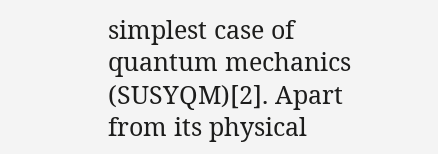simplest case of quantum mechanics (SUSYQM)[2]. Apart from its physical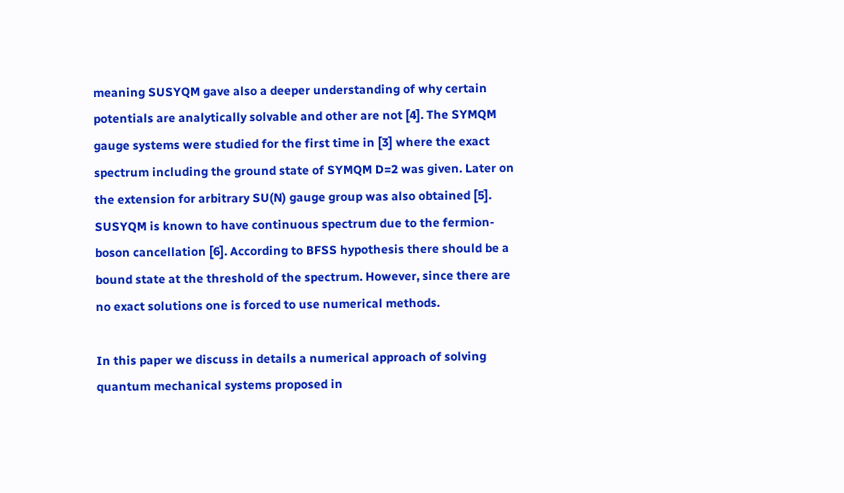meaning SUSYQM gave also a deeper understanding of why certain potentials are analytically solvable and other are not [4]. The SYMQM gauge systems were studied for the first time in [3] where the exact spectrum including the ground state of SYMQM D=2 was given. Later on the extension for arbitrary SU(N) gauge group was also obtained [5]. SUSYQM is known to have continuous spectrum due to the fermion-boson cancellation [6]. According to BFSS hypothesis there should be a bound state at the threshold of the spectrum. However, since there are no exact solutions one is forced to use numerical methods.

In this paper we discuss in details a numerical approach of solving quantum mechanical systems proposed in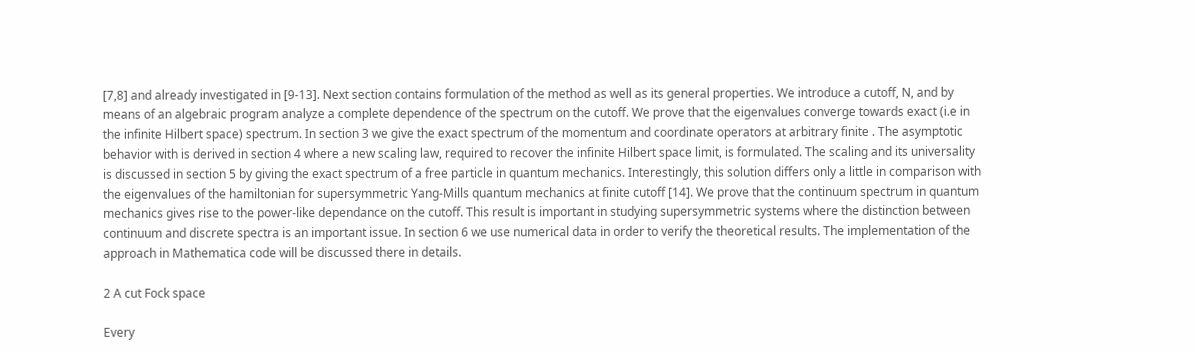[7,8] and already investigated in [9-13]. Next section contains formulation of the method as well as its general properties. We introduce a cutoff, N, and by means of an algebraic program analyze a complete dependence of the spectrum on the cutoff. We prove that the eigenvalues converge towards exact (i.e in the infinite Hilbert space) spectrum. In section 3 we give the exact spectrum of the momentum and coordinate operators at arbitrary finite . The asymptotic behavior with is derived in section 4 where a new scaling law, required to recover the infinite Hilbert space limit, is formulated. The scaling and its universality is discussed in section 5 by giving the exact spectrum of a free particle in quantum mechanics. Interestingly, this solution differs only a little in comparison with the eigenvalues of the hamiltonian for supersymmetric Yang-Mills quantum mechanics at finite cutoff [14]. We prove that the continuum spectrum in quantum mechanics gives rise to the power-like dependance on the cutoff. This result is important in studying supersymmetric systems where the distinction between continuum and discrete spectra is an important issue. In section 6 we use numerical data in order to verify the theoretical results. The implementation of the approach in Mathematica code will be discussed there in details.

2 A cut Fock space

Every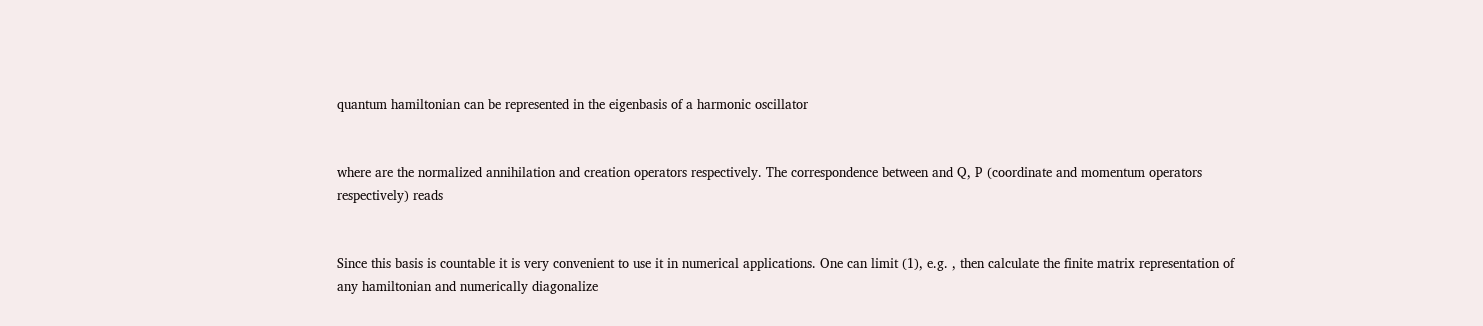quantum hamiltonian can be represented in the eigenbasis of a harmonic oscillator


where are the normalized annihilation and creation operators respectively. The correspondence between and Q, P (coordinate and momentum operators respectively) reads


Since this basis is countable it is very convenient to use it in numerical applications. One can limit (1), e.g. , then calculate the finite matrix representation of any hamiltonian and numerically diagonalize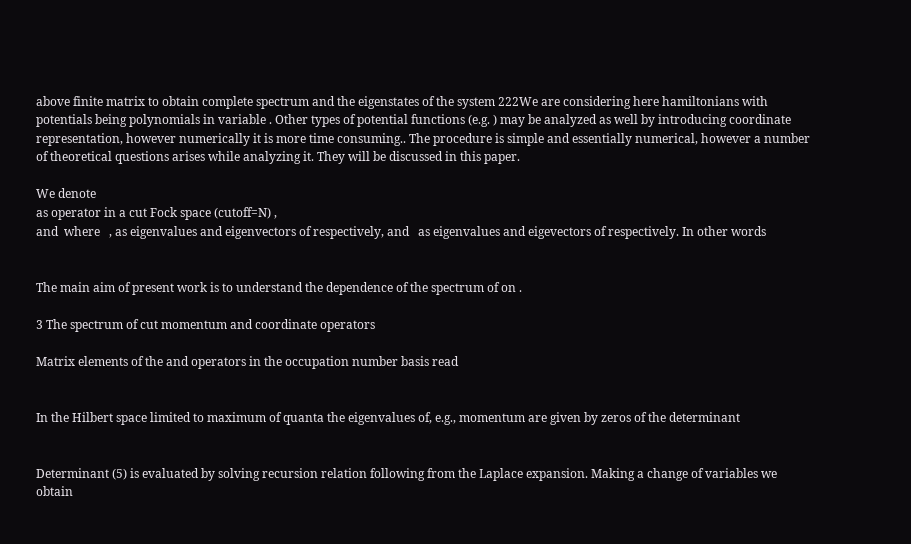above finite matrix to obtain complete spectrum and the eigenstates of the system 222We are considering here hamiltonians with potentials being polynomials in variable . Other types of potential functions (e.g. ) may be analyzed as well by introducing coordinate representation, however numerically it is more time consuming.. The procedure is simple and essentially numerical, however a number of theoretical questions arises while analyzing it. They will be discussed in this paper.

We denote
as operator in a cut Fock space (cutoff=N) ,
and  where   , as eigenvalues and eigenvectors of respectively, and   as eigenvalues and eigevectors of respectively. In other words


The main aim of present work is to understand the dependence of the spectrum of on .

3 The spectrum of cut momentum and coordinate operators

Matrix elements of the and operators in the occupation number basis read


In the Hilbert space limited to maximum of quanta the eigenvalues of, e.g., momentum are given by zeros of the determinant


Determinant (5) is evaluated by solving recursion relation following from the Laplace expansion. Making a change of variables we obtain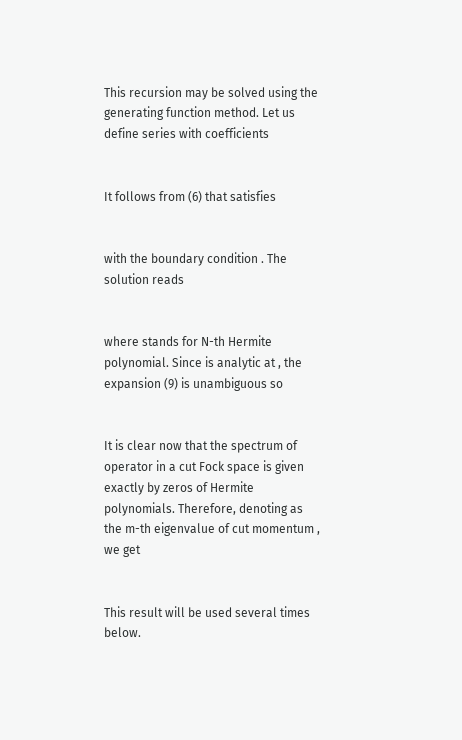This recursion may be solved using the generating function method. Let us define series with coefficients


It follows from (6) that satisfies


with the boundary condition . The solution reads


where stands for N-th Hermite polynomial. Since is analytic at , the expansion (9) is unambiguous so


It is clear now that the spectrum of operator in a cut Fock space is given exactly by zeros of Hermite polynomials. Therefore, denoting as the m-th eigenvalue of cut momentum , we get


This result will be used several times below.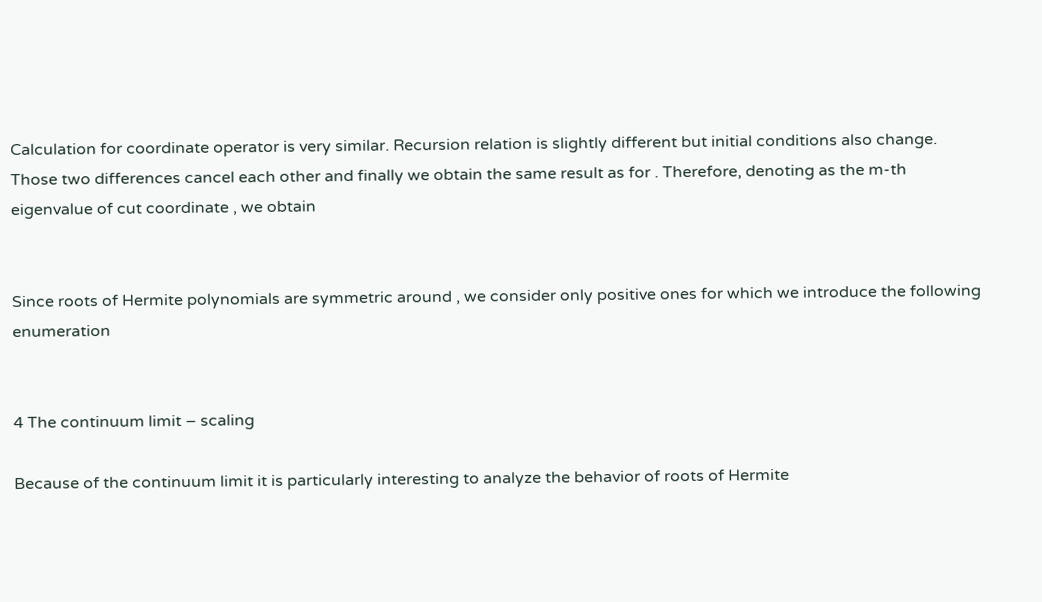Calculation for coordinate operator is very similar. Recursion relation is slightly different but initial conditions also change. Those two differences cancel each other and finally we obtain the same result as for . Therefore, denoting as the m-th eigenvalue of cut coordinate , we obtain


Since roots of Hermite polynomials are symmetric around , we consider only positive ones for which we introduce the following enumeration


4 The continuum limit – scaling

Because of the continuum limit it is particularly interesting to analyze the behavior of roots of Hermite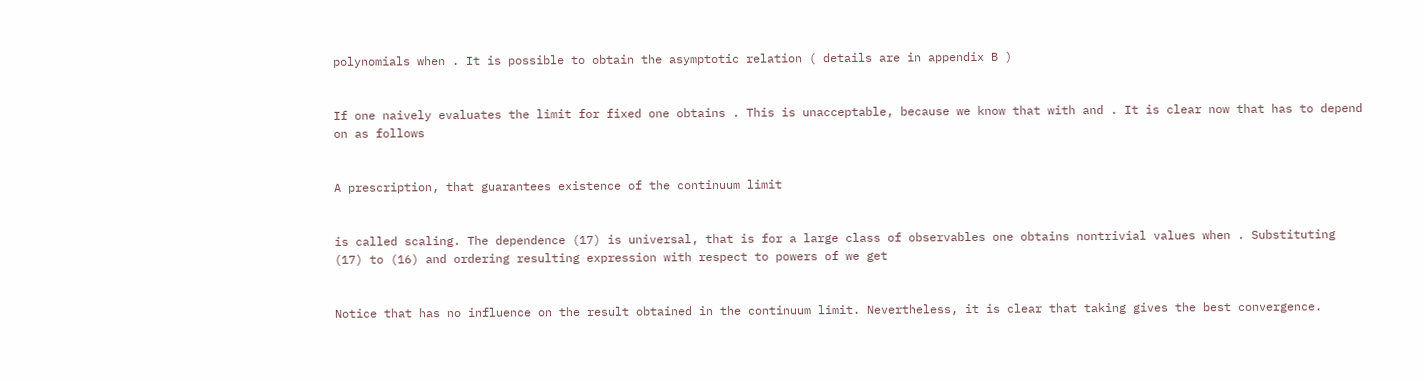polynomials when . It is possible to obtain the asymptotic relation ( details are in appendix B )


If one naively evaluates the limit for fixed one obtains . This is unacceptable, because we know that with and . It is clear now that has to depend on as follows


A prescription, that guarantees existence of the continuum limit


is called scaling. The dependence (17) is universal, that is for a large class of observables one obtains nontrivial values when . Substituting (17) to (16) and ordering resulting expression with respect to powers of we get


Notice that has no influence on the result obtained in the continuum limit. Nevertheless, it is clear that taking gives the best convergence.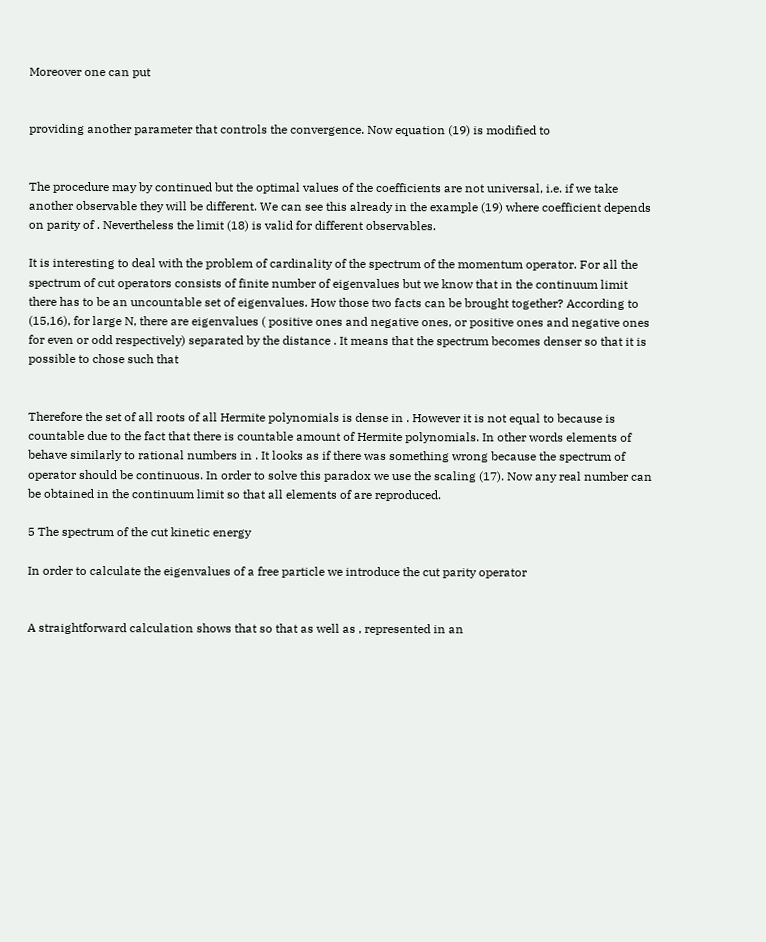Moreover one can put


providing another parameter that controls the convergence. Now equation (19) is modified to


The procedure may by continued but the optimal values of the coefficients are not universal, i.e. if we take another observable they will be different. We can see this already in the example (19) where coefficient depends on parity of . Nevertheless the limit (18) is valid for different observables.

It is interesting to deal with the problem of cardinality of the spectrum of the momentum operator. For all the spectrum of cut operators consists of finite number of eigenvalues but we know that in the continuum limit there has to be an uncountable set of eigenvalues. How those two facts can be brought together? According to (15,16), for large N, there are eigenvalues ( positive ones and negative ones, or positive ones and negative ones for even or odd respectively) separated by the distance . It means that the spectrum becomes denser so that it is possible to chose such that


Therefore the set of all roots of all Hermite polynomials is dense in . However it is not equal to because is countable due to the fact that there is countable amount of Hermite polynomials. In other words elements of behave similarly to rational numbers in . It looks as if there was something wrong because the spectrum of operator should be continuous. In order to solve this paradox we use the scaling (17). Now any real number can be obtained in the continuum limit so that all elements of are reproduced.

5 The spectrum of the cut kinetic energy

In order to calculate the eigenvalues of a free particle we introduce the cut parity operator


A straightforward calculation shows that so that as well as , represented in an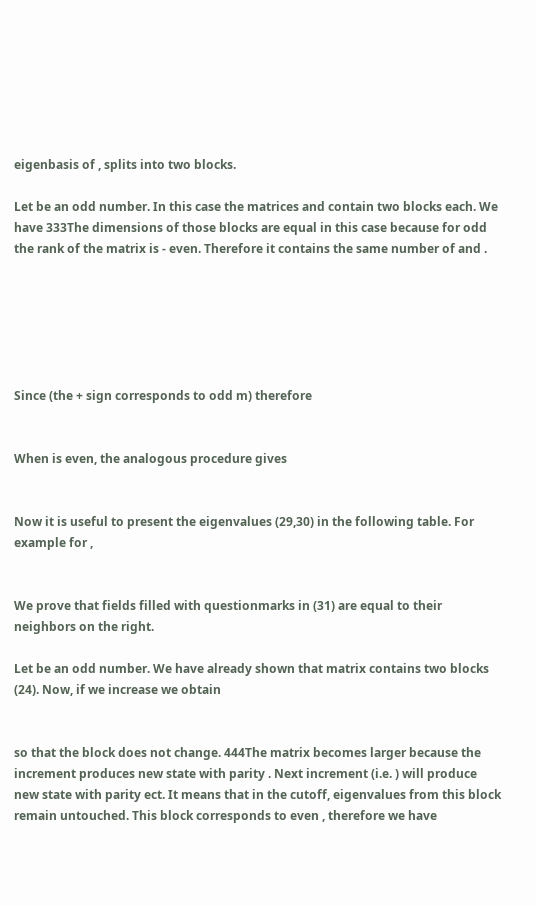eigenbasis of , splits into two blocks.

Let be an odd number. In this case the matrices and contain two blocks each. We have 333The dimensions of those blocks are equal in this case because for odd the rank of the matrix is - even. Therefore it contains the same number of and .






Since (the + sign corresponds to odd m) therefore


When is even, the analogous procedure gives


Now it is useful to present the eigenvalues (29,30) in the following table. For example for ,


We prove that fields filled with questionmarks in (31) are equal to their neighbors on the right.

Let be an odd number. We have already shown that matrix contains two blocks (24). Now, if we increase we obtain


so that the block does not change. 444The matrix becomes larger because the increment produces new state with parity . Next increment (i.e. ) will produce new state with parity ect. It means that in the cutoff, eigenvalues from this block remain untouched. This block corresponds to even , therefore we have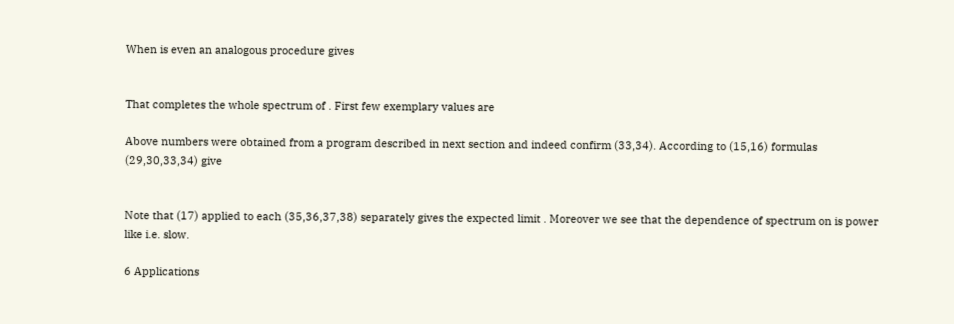When is even an analogous procedure gives


That completes the whole spectrum of . First few exemplary values are

Above numbers were obtained from a program described in next section and indeed confirm (33,34). According to (15,16) formulas (29,30,33,34) give


Note that (17) applied to each (35,36,37,38) separately gives the expected limit . Moreover we see that the dependence of spectrum on is power like i.e. slow.

6 Applications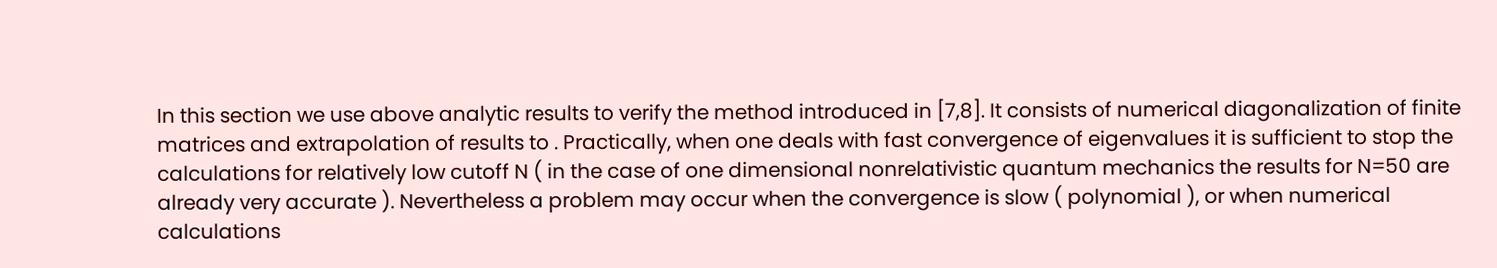In this section we use above analytic results to verify the method introduced in [7,8]. It consists of numerical diagonalization of finite matrices and extrapolation of results to . Practically, when one deals with fast convergence of eigenvalues it is sufficient to stop the calculations for relatively low cutoff N ( in the case of one dimensional nonrelativistic quantum mechanics the results for N=50 are already very accurate ). Nevertheless a problem may occur when the convergence is slow ( polynomial ), or when numerical calculations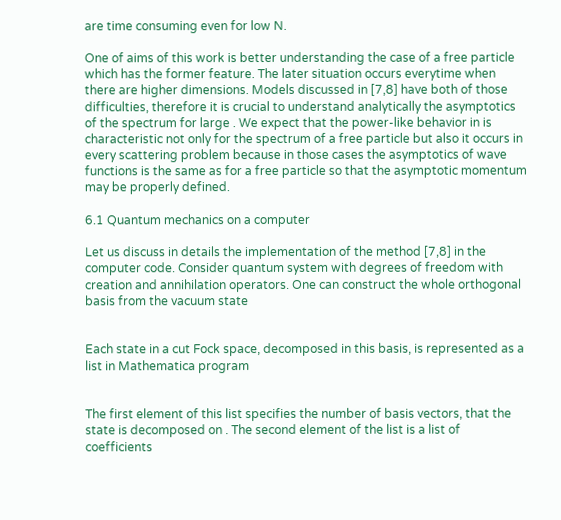are time consuming even for low N.

One of aims of this work is better understanding the case of a free particle which has the former feature. The later situation occurs everytime when there are higher dimensions. Models discussed in [7,8] have both of those difficulties, therefore it is crucial to understand analytically the asymptotics of the spectrum for large . We expect that the power-like behavior in is characteristic not only for the spectrum of a free particle but also it occurs in every scattering problem because in those cases the asymptotics of wave functions is the same as for a free particle so that the asymptotic momentum may be properly defined.

6.1 Quantum mechanics on a computer

Let us discuss in details the implementation of the method [7,8] in the computer code. Consider quantum system with degrees of freedom with creation and annihilation operators. One can construct the whole orthogonal basis from the vacuum state


Each state in a cut Fock space, decomposed in this basis, is represented as a list in Mathematica program


The first element of this list specifies the number of basis vectors, that the state is decomposed on . The second element of the list is a list of coefficients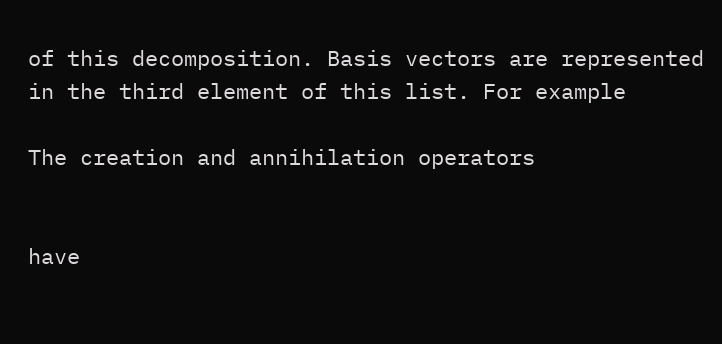of this decomposition. Basis vectors are represented in the third element of this list. For example

The creation and annihilation operators


have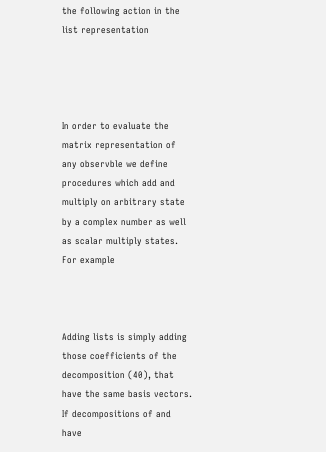the following action in the list representation




In order to evaluate the matrix representation of any observble we define procedures which add and multiply on arbitrary state by a complex number as well as scalar multiply states. For example



Adding lists is simply adding those coefficients of the decomposition (40), that have the same basis vectors. If decompositions of and have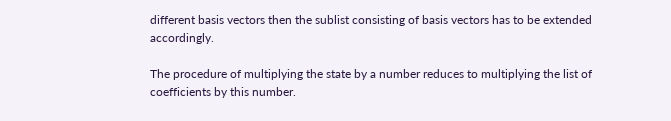different basis vectors then the sublist consisting of basis vectors has to be extended accordingly.

The procedure of multiplying the state by a number reduces to multiplying the list of coefficients by this number.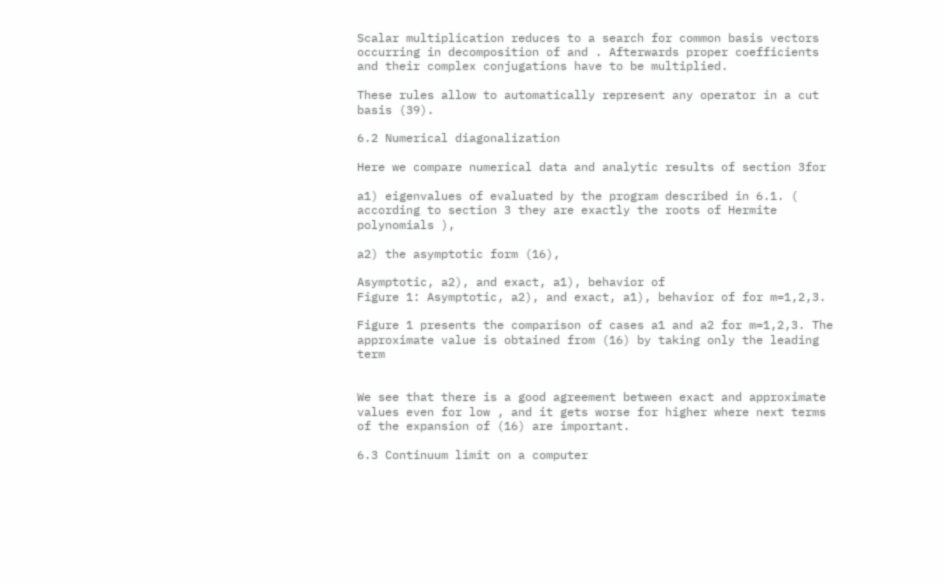Scalar multiplication reduces to a search for common basis vectors occurring in decomposition of and . Afterwards proper coefficients and their complex conjugations have to be multiplied.

These rules allow to automatically represent any operator in a cut basis (39).

6.2 Numerical diagonalization

Here we compare numerical data and analytic results of section 3for

a1) eigenvalues of evaluated by the program described in 6.1. ( according to section 3 they are exactly the roots of Hermite polynomials ),

a2) the asymptotic form (16),

Asymptotic, a2), and exact, a1), behavior of
Figure 1: Asymptotic, a2), and exact, a1), behavior of for m=1,2,3.

Figure 1 presents the comparison of cases a1 and a2 for m=1,2,3. The approximate value is obtained from (16) by taking only the leading term


We see that there is a good agreement between exact and approximate values even for low , and it gets worse for higher where next terms of the expansion of (16) are important.

6.3 Continuum limit on a computer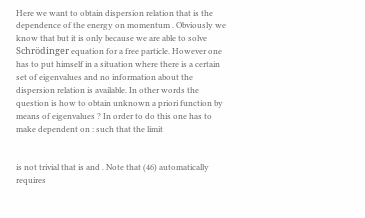Here we want to obtain dispersion relation that is the dependence of the energy on momentum . Obviously we know that but it is only because we are able to solve Schrödinger equation for a free particle. However one has to put himself in a situation where there is a certain set of eigenvalues and no information about the dispersion relation is available. In other words the question is how to obtain unknown a priori function by means of eigenvalues ? In order to do this one has to make dependent on : such that the limit


is not trivial that is and . Note that (46) automatically requires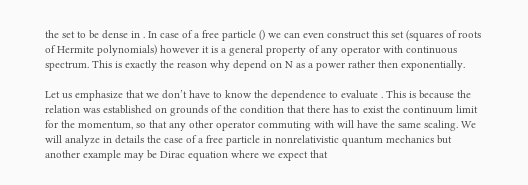the set to be dense in . In case of a free particle () we can even construct this set (squares of roots of Hermite polynomials) however it is a general property of any operator with continuous spectrum. This is exactly the reason why depend on N as a power rather then exponentially.

Let us emphasize that we don’t have to know the dependence to evaluate . This is because the relation was established on grounds of the condition that there has to exist the continuum limit for the momentum, so that any other operator commuting with will have the same scaling. We will analyze in details the case of a free particle in nonrelativistic quantum mechanics but another example may be Dirac equation where we expect that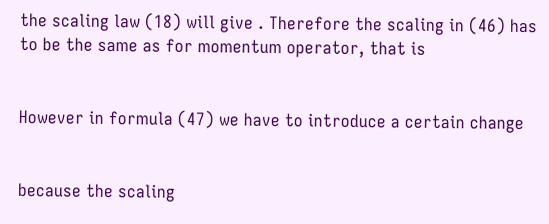the scaling law (18) will give . Therefore the scaling in (46) has to be the same as for momentum operator, that is


However in formula (47) we have to introduce a certain change


because the scaling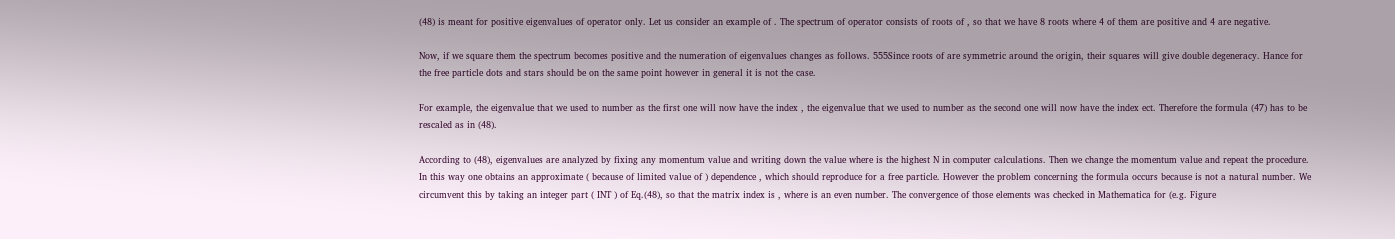(48) is meant for positive eigenvalues of operator only. Let us consider an example of . The spectrum of operator consists of roots of , so that we have 8 roots where 4 of them are positive and 4 are negative.

Now, if we square them the spectrum becomes positive and the numeration of eigenvalues changes as follows. 555Since roots of are symmetric around the origin, their squares will give double degeneracy. Hance for the free particle dots and stars should be on the same point however in general it is not the case.

For example, the eigenvalue that we used to number as the first one will now have the index , the eigenvalue that we used to number as the second one will now have the index ect. Therefore the formula (47) has to be rescaled as in (48).

According to (48), eigenvalues are analyzed by fixing any momentum value and writing down the value where is the highest N in computer calculations. Then we change the momentum value and repeat the procedure. In this way one obtains an approximate ( because of limited value of ) dependence , which should reproduce for a free particle. However the problem concerning the formula occurs because is not a natural number. We circumvent this by taking an integer part ( INT ) of Eq.(48), so that the matrix index is , where is an even number. The convergence of those elements was checked in Mathematica for (e.g. Figure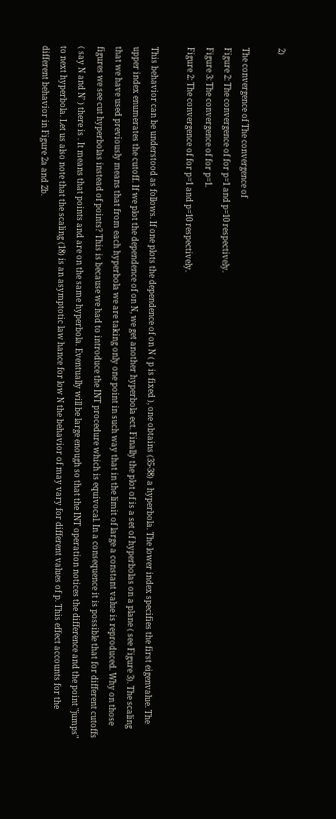2)

The convergence of The convergence of
Figure 2: The convergence of for p=1 and p=10 respectively.
Figure 3: The convergence of for p=1.
Figure 2: The convergence of for p=1 and p=10 respectively.

This behavior can be understood as follows. If one plots the dependence of on N ( p is fixed ), one obtains (35-38) a hyperbola. The lower index specifies the first eigenvalue. The upper index enumerates the cutoff. If we plot the dependence of on N, we get another hyperbola ect. Finally the plot of is a set of hyperbolas on a plane ( see Figure 3). The scaling that we have used previously means that from each hyperbola we are taking only one point in such way that in the limit of large a constant value is reproduced. Why on those figures we see cut hyperbolas instead of points? This is because we had to introduce the INT procedure which is equivocal. In a consequence it is possible that for different cutoffs ( say N and N’ ) there is . It means that points and are on the same hyperbola. Eventually will be large enough so that the INT operation notices the difference and the point "jumps" to next hyperbola. Let us also note that the scaling (18) is an asymptotic law hance for low N the behavior of may vary for different values of p. This effect accounts for the different behavior in Figure 2a and 2b.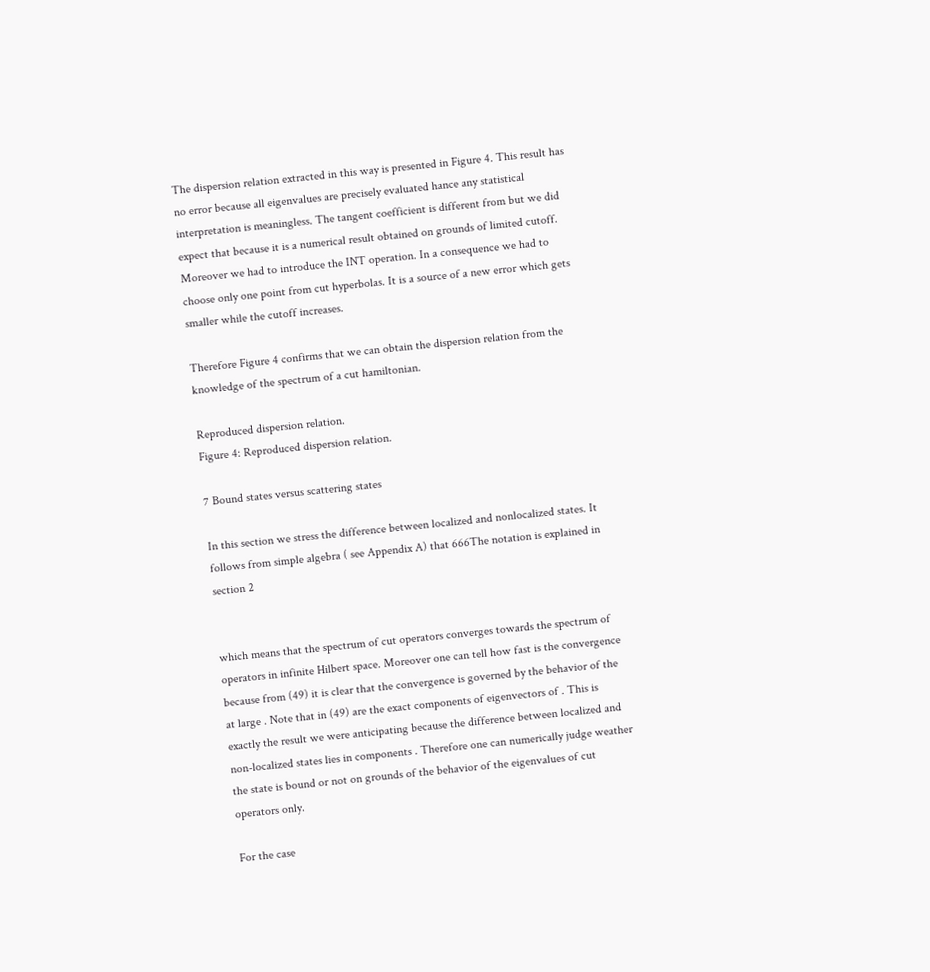The dispersion relation extracted in this way is presented in Figure 4. This result has no error because all eigenvalues are precisely evaluated hance any statistical interpretation is meaningless. The tangent coefficient is different from but we did expect that because it is a numerical result obtained on grounds of limited cutoff. Moreover we had to introduce the INT operation. In a consequence we had to choose only one point from cut hyperbolas. It is a source of a new error which gets smaller while the cutoff increases.

Therefore Figure 4 confirms that we can obtain the dispersion relation from the knowledge of the spectrum of a cut hamiltonian.

Reproduced dispersion relation.
Figure 4: Reproduced dispersion relation.

7 Bound states versus scattering states

In this section we stress the difference between localized and nonlocalized states. It follows from simple algebra ( see Appendix A) that 666The notation is explained in section 2


which means that the spectrum of cut operators converges towards the spectrum of operators in infinite Hilbert space. Moreover one can tell how fast is the convergence because from (49) it is clear that the convergence is governed by the behavior of the at large . Note that in (49) are the exact components of eigenvectors of . This is exactly the result we were anticipating because the difference between localized and non-localized states lies in components . Therefore one can numerically judge weather the state is bound or not on grounds of the behavior of the eigenvalues of cut operators only.

For the case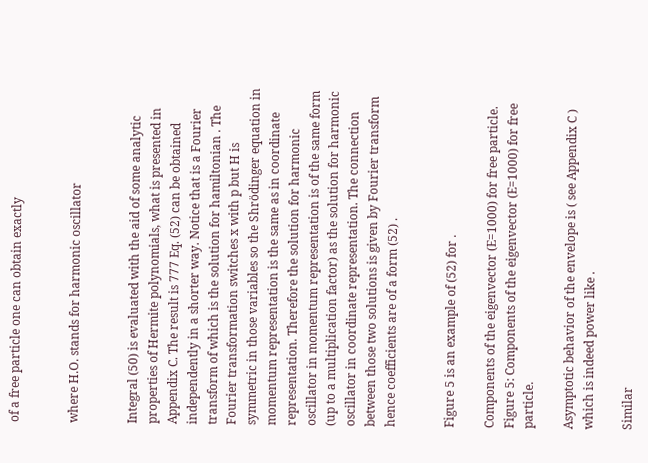of a free particle one can obtain exactly


where H.O. stands for harmonic oscillator


Integral (50) is evaluated with the aid of some analytic properties of Hermite polynomials, what is presented in Appendix C. The result is 777 Eq. (52) can be obtained independently in a shorter way. Notice that is a Fourier transform of which is the solution for hamiltonian . The Fourier transformation switches x with p but H is symmetric in those variables so the Shrödinger equation in momentum representation is the same as in coordinate representation. Therefore the solution for harmonic oscillator in momentum representation is of the same form (up to a multiplication factor) as the solution for harmonic oscillator in coordinate representation. The connection between those two solutions is given by Fourier transform hence coefficients are of a form (52) .


Figure 5 is an example of (52) for .

Components of the eigenvector (E=1000) for free particle.
Figure 5: Components of the eigenvector (E=1000) for free particle.

Asymptotic behavior of the envelope is ( see Appendix C ) which is indeed power like .

Similar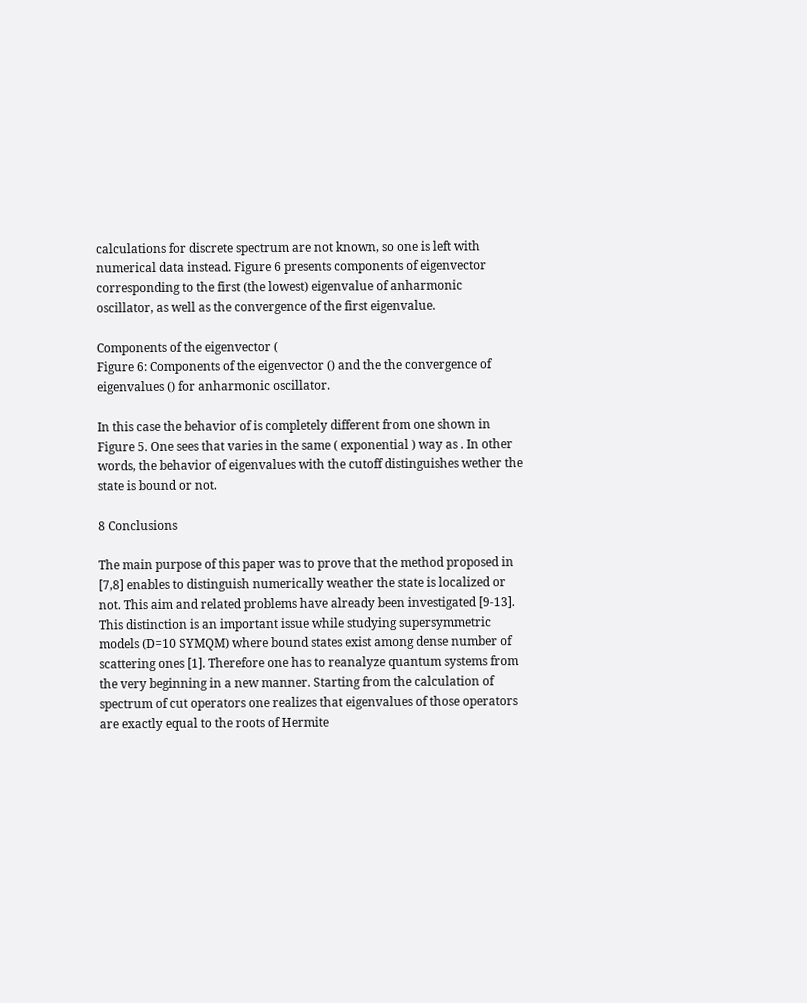calculations for discrete spectrum are not known, so one is left with numerical data instead. Figure 6 presents components of eigenvector corresponding to the first (the lowest) eigenvalue of anharmonic oscillator, as well as the convergence of the first eigenvalue.

Components of the eigenvector (
Figure 6: Components of the eigenvector () and the the convergence of eigenvalues () for anharmonic oscillator.

In this case the behavior of is completely different from one shown in Figure 5. One sees that varies in the same ( exponential ) way as . In other words, the behavior of eigenvalues with the cutoff distinguishes wether the state is bound or not.

8 Conclusions

The main purpose of this paper was to prove that the method proposed in [7,8] enables to distinguish numerically weather the state is localized or not. This aim and related problems have already been investigated [9-13]. This distinction is an important issue while studying supersymmetric models (D=10 SYMQM) where bound states exist among dense number of scattering ones [1]. Therefore one has to reanalyze quantum systems from the very beginning in a new manner. Starting from the calculation of spectrum of cut operators one realizes that eigenvalues of those operators are exactly equal to the roots of Hermite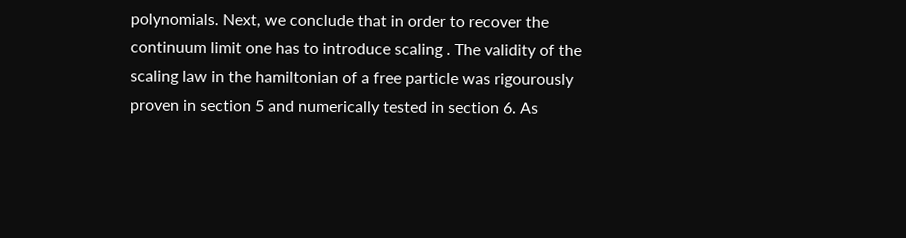polynomials. Next, we conclude that in order to recover the continuum limit one has to introduce scaling . The validity of the scaling law in the hamiltonian of a free particle was rigourously proven in section 5 and numerically tested in section 6. As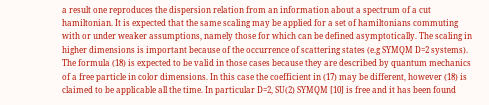a result one reproduces the dispersion relation from an information about a spectrum of a cut hamiltonian. It is expected that the same scaling may be applied for a set of hamiltonians commuting with or under weaker assumptions, namely those for which can be defined asymptotically. The scaling in higher dimensions is important because of the occurrence of scattering states (e.g SYMQM D=2 systems). The formula (18) is expected to be valid in those cases because they are described by quantum mechanics of a free particle in color dimensions. In this case the coefficient in (17) may be different, however (18) is claimed to be applicable all the time. In particular D=2, SU(2) SYMQM [10] is free and it has been found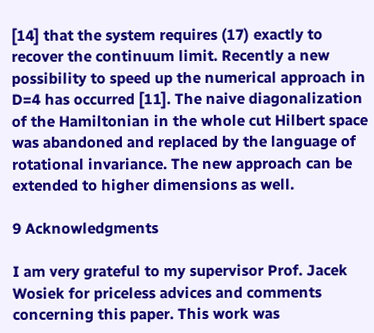[14] that the system requires (17) exactly to recover the continuum limit. Recently a new possibility to speed up the numerical approach in D=4 has occurred [11]. The naive diagonalization of the Hamiltonian in the whole cut Hilbert space was abandoned and replaced by the language of rotational invariance. The new approach can be extended to higher dimensions as well.

9 Acknowledgments

I am very grateful to my supervisor Prof. Jacek Wosiek for priceless advices and comments concerning this paper. This work was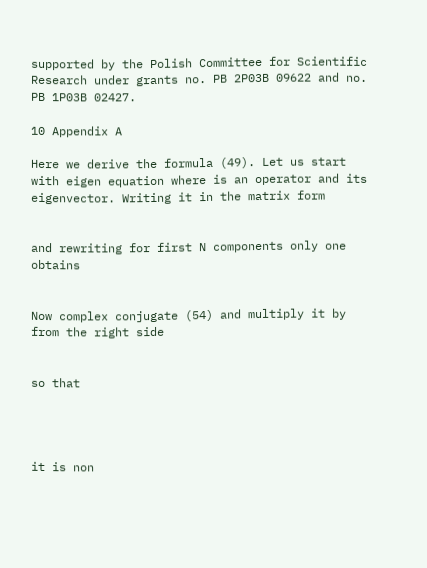supported by the Polish Committee for Scientific Research under grants no. PB 2P03B 09622 and no. PB 1P03B 02427.

10 Appendix A

Here we derive the formula (49). Let us start with eigen equation where is an operator and its eigenvector. Writing it in the matrix form


and rewriting for first N components only one obtains


Now complex conjugate (54) and multiply it by from the right side


so that




it is non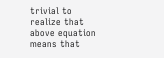trivial to realize that above equation means that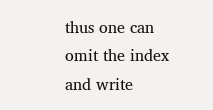thus one can omit the index and write